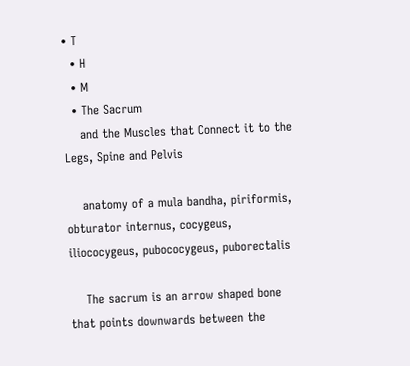• T
  • H
  • M
  • The Sacrum
    and the Muscles that Connect it to the Legs, Spine and Pelvis

    anatomy of a mula bandha, piriformis, obturator internus, cocygeus, iliococygeus, pubococygeus, puborectalis

    The sacrum is an arrow shaped bone that points downwards between the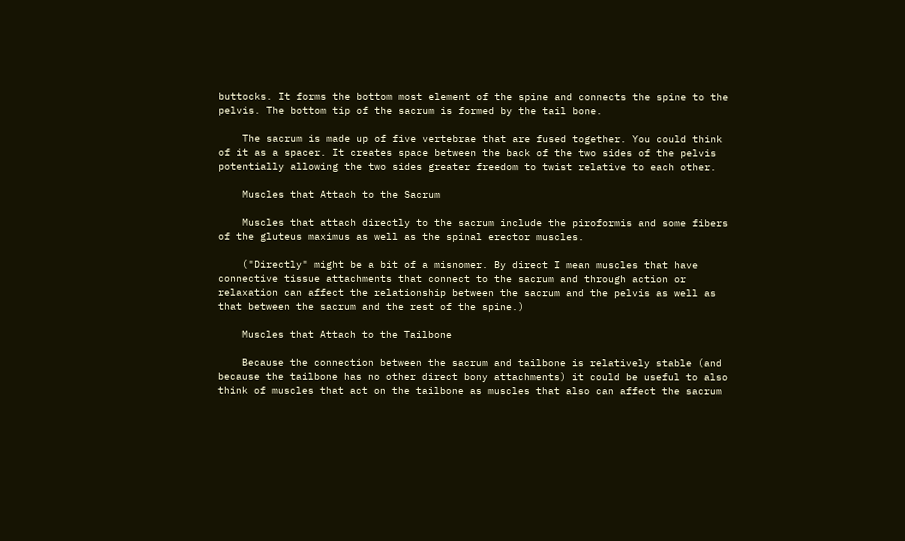buttocks. It forms the bottom most element of the spine and connects the spine to the pelvis. The bottom tip of the sacrum is formed by the tail bone.

    The sacrum is made up of five vertebrae that are fused together. You could think of it as a spacer. It creates space between the back of the two sides of the pelvis potentially allowing the two sides greater freedom to twist relative to each other.

    Muscles that Attach to the Sacrum

    Muscles that attach directly to the sacrum include the piroformis and some fibers of the gluteus maximus as well as the spinal erector muscles.

    ("Directly" might be a bit of a misnomer. By direct I mean muscles that have connective tissue attachments that connect to the sacrum and through action or relaxation can affect the relationship between the sacrum and the pelvis as well as that between the sacrum and the rest of the spine.)

    Muscles that Attach to the Tailbone

    Because the connection between the sacrum and tailbone is relatively stable (and because the tailbone has no other direct bony attachments) it could be useful to also think of muscles that act on the tailbone as muscles that also can affect the sacrum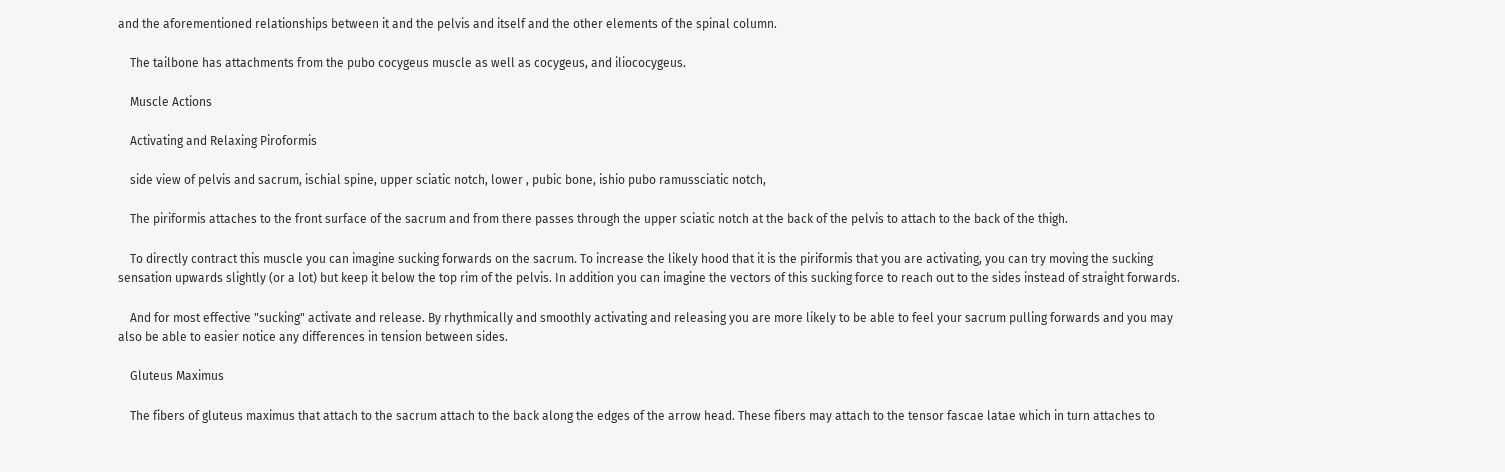and the aforementioned relationships between it and the pelvis and itself and the other elements of the spinal column.

    The tailbone has attachments from the pubo cocygeus muscle as well as cocygeus, and iliococygeus.

    Muscle Actions

    Activating and Relaxing Piroformis

    side view of pelvis and sacrum, ischial spine, upper sciatic notch, lower , pubic bone, ishio pubo ramussciatic notch,

    The piriformis attaches to the front surface of the sacrum and from there passes through the upper sciatic notch at the back of the pelvis to attach to the back of the thigh.

    To directly contract this muscle you can imagine sucking forwards on the sacrum. To increase the likely hood that it is the piriformis that you are activating, you can try moving the sucking sensation upwards slightly (or a lot) but keep it below the top rim of the pelvis. In addition you can imagine the vectors of this sucking force to reach out to the sides instead of straight forwards.

    And for most effective "sucking" activate and release. By rhythmically and smoothly activating and releasing you are more likely to be able to feel your sacrum pulling forwards and you may also be able to easier notice any differences in tension between sides.

    Gluteus Maximus

    The fibers of gluteus maximus that attach to the sacrum attach to the back along the edges of the arrow head. These fibers may attach to the tensor fascae latae which in turn attaches to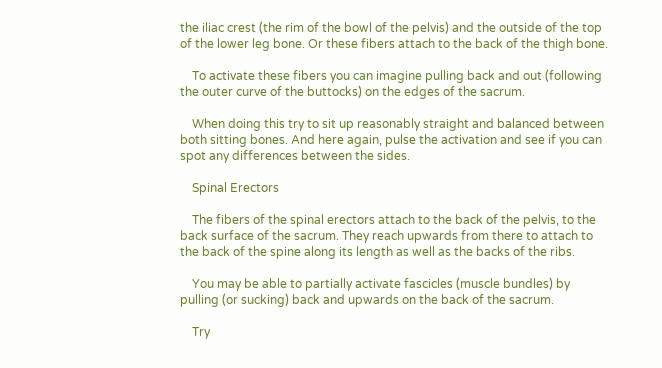the iliac crest (the rim of the bowl of the pelvis) and the outside of the top of the lower leg bone. Or these fibers attach to the back of the thigh bone.

    To activate these fibers you can imagine pulling back and out (following the outer curve of the buttocks) on the edges of the sacrum.

    When doing this try to sit up reasonably straight and balanced between both sitting bones. And here again, pulse the activation and see if you can spot any differences between the sides.

    Spinal Erectors

    The fibers of the spinal erectors attach to the back of the pelvis, to the back surface of the sacrum. They reach upwards from there to attach to the back of the spine along its length as well as the backs of the ribs.

    You may be able to partially activate fascicles (muscle bundles) by pulling (or sucking) back and upwards on the back of the sacrum.

    Try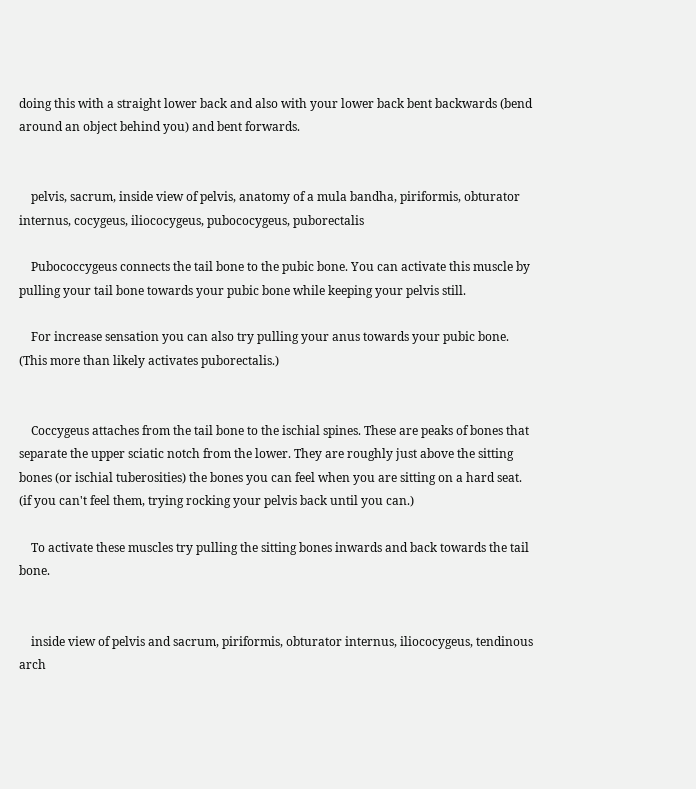doing this with a straight lower back and also with your lower back bent backwards (bend around an object behind you) and bent forwards.


    pelvis, sacrum, inside view of pelvis, anatomy of a mula bandha, piriformis, obturator internus, cocygeus, iliococygeus, pubococygeus, puborectalis

    Pubococcygeus connects the tail bone to the pubic bone. You can activate this muscle by pulling your tail bone towards your pubic bone while keeping your pelvis still.

    For increase sensation you can also try pulling your anus towards your pubic bone. (This more than likely activates puborectalis.)


    Coccygeus attaches from the tail bone to the ischial spines. These are peaks of bones that separate the upper sciatic notch from the lower. They are roughly just above the sitting bones (or ischial tuberosities) the bones you can feel when you are sitting on a hard seat. (if you can't feel them, trying rocking your pelvis back until you can.)

    To activate these muscles try pulling the sitting bones inwards and back towards the tail bone.


    inside view of pelvis and sacrum, piriformis, obturator internus, iliococygeus, tendinous arch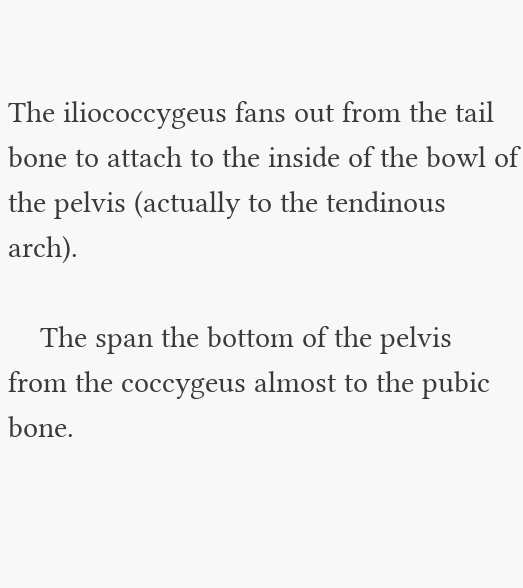The iliococcygeus fans out from the tail bone to attach to the inside of the bowl of the pelvis (actually to the tendinous arch).

    The span the bottom of the pelvis from the coccygeus almost to the pubic bone.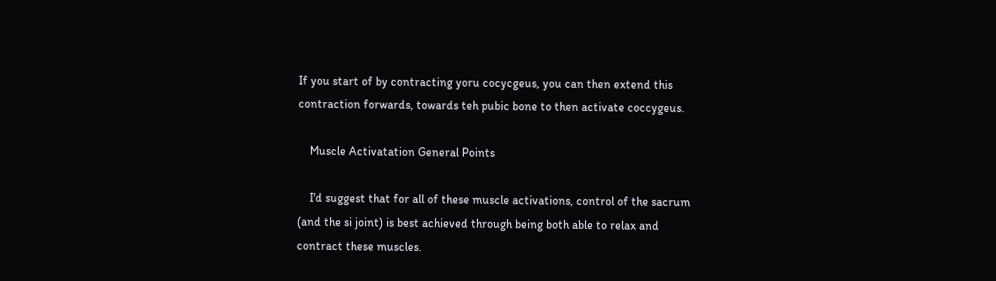If you start of by contracting yoru cocycgeus, you can then extend this contraction forwards, towards teh pubic bone to then activate coccygeus.

    Muscle Activatation General Points

    I'd suggest that for all of these muscle activations, control of the sacrum (and the si joint) is best achieved through being both able to relax and contract these muscles.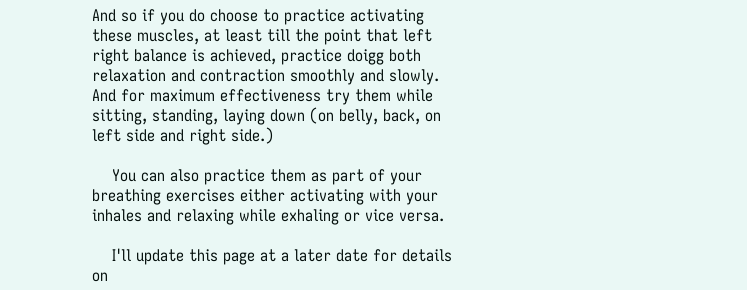And so if you do choose to practice activating these muscles, at least till the point that left right balance is achieved, practice doigg both relaxation and contraction smoothly and slowly. And for maximum effectiveness try them while sitting, standing, laying down (on belly, back, on left side and right side.)

    You can also practice them as part of your breathing exercises either activating with your inhales and relaxing while exhaling or vice versa.

    I'll update this page at a later date for details on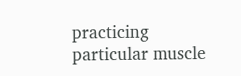practicing particular muscle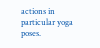actions in particular yoga poses.